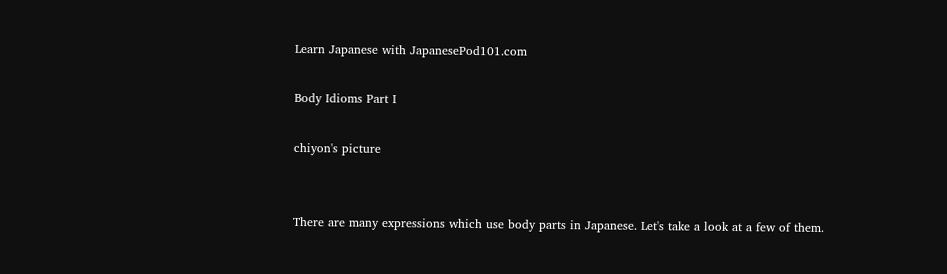Learn Japanese with JapanesePod101.com

Body Idioms Part I

chiyon's picture


There are many expressions which use body parts in Japanese. Let's take a look at a few of them.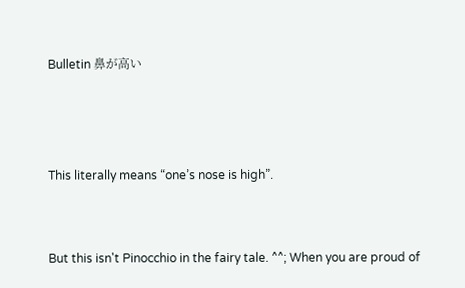Bulletin 鼻が高い



This literally means “one’s nose is high”.


But this isn't Pinocchio in the fairy tale. ^^; When you are proud of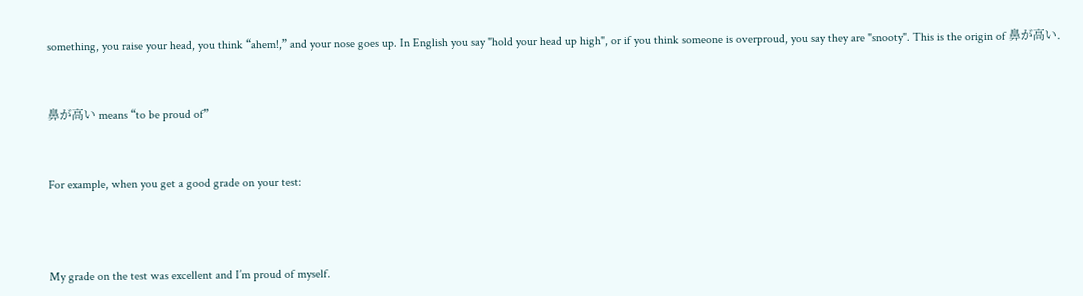something, you raise your head, you think “ahem!,” and your nose goes up. In English you say "hold your head up high", or if you think someone is overproud, you say they are "snooty". This is the origin of 鼻が高い.


鼻が高い means “to be proud of”


For example, when you get a good grade on your test:



My grade on the test was excellent and I’m proud of myself.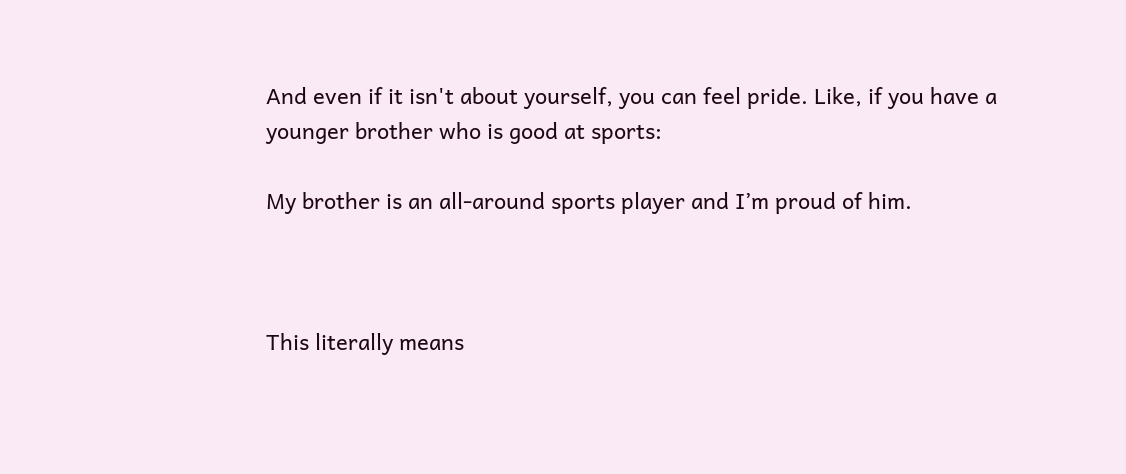And even if it isn't about yourself, you can feel pride. Like, if you have a younger brother who is good at sports:

My brother is an all-around sports player and I’m proud of him.



This literally means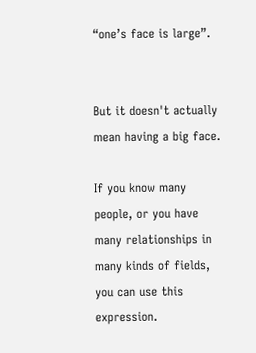“one’s face is large”.


But it doesn't actually mean having a big face.

If you know many people, or you have many relationships in many kinds of fields, you can use this expression.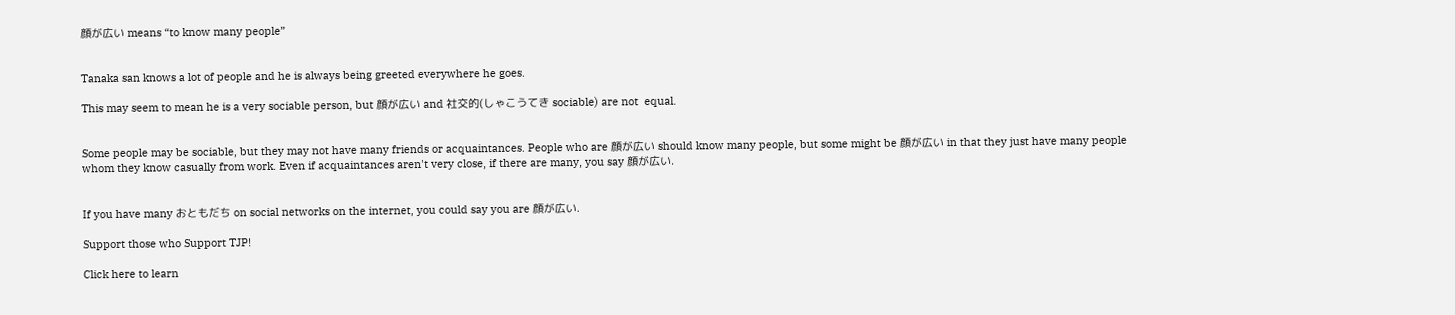顔が広い means “to know many people”


Tanaka san knows a lot of people and he is always being greeted everywhere he goes.

This may seem to mean he is a very sociable person, but 顔が広い and 社交的(しゃこうてき sociable) are not  equal.


Some people may be sociable, but they may not have many friends or acquaintances. People who are 顔が広い should know many people, but some might be 顔が広い in that they just have many people whom they know casually from work. Even if acquaintances aren't very close, if there are many, you say 顔が広い.


If you have many おともだち on social networks on the internet, you could say you are 顔が広い.

Support those who Support TJP!

Click here to learn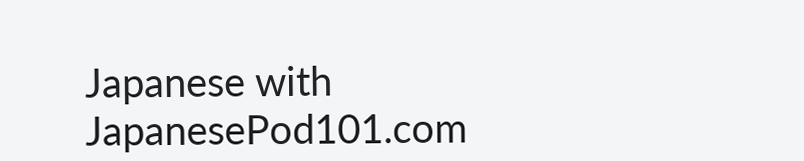Japanese with JapanesePod101.com